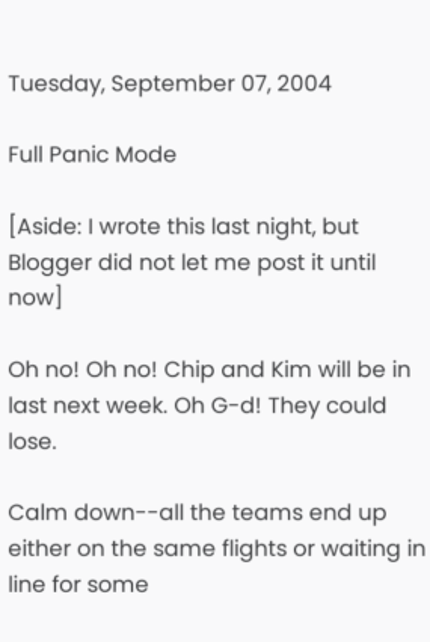Tuesday, September 07, 2004

Full Panic Mode

[Aside: I wrote this last night, but Blogger did not let me post it until now]

Oh no! Oh no! Chip and Kim will be in last next week. Oh G-d! They could lose.

Calm down--all the teams end up either on the same flights or waiting in line for some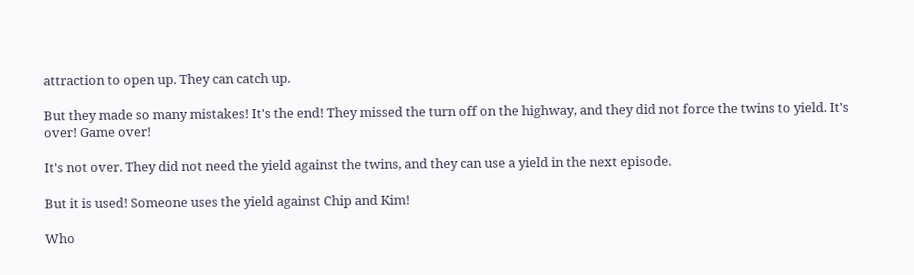attraction to open up. They can catch up.

But they made so many mistakes! It's the end! They missed the turn off on the highway, and they did not force the twins to yield. It's over! Game over!

It's not over. They did not need the yield against the twins, and they can use a yield in the next episode.

But it is used! Someone uses the yield against Chip and Kim!

Who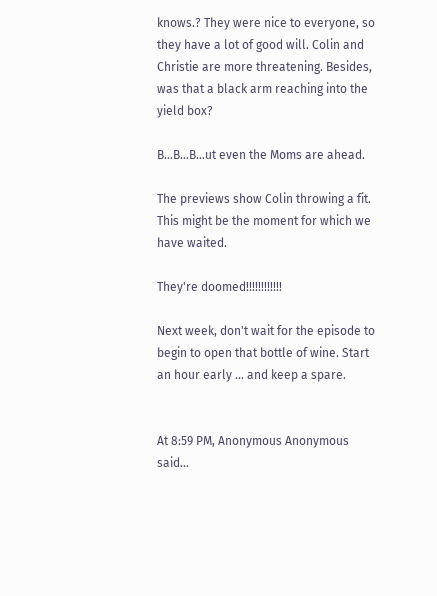knows.? They were nice to everyone, so they have a lot of good will. Colin and Christie are more threatening. Besides, was that a black arm reaching into the yield box?

B...B...B...ut even the Moms are ahead.

The previews show Colin throwing a fit. This might be the moment for which we have waited.

They're doomed!!!!!!!!!!!!

Next week, don't wait for the episode to begin to open that bottle of wine. Start an hour early ... and keep a spare.


At 8:59 PM, Anonymous Anonymous said...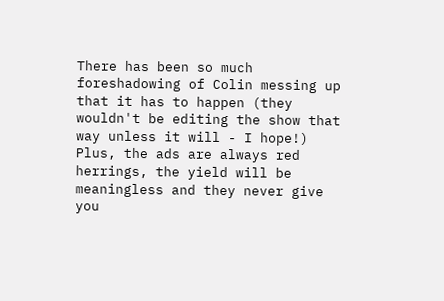There has been so much foreshadowing of Colin messing up that it has to happen (they wouldn't be editing the show that way unless it will - I hope!) Plus, the ads are always red herrings, the yield will be meaningless and they never give you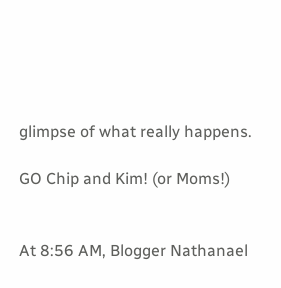glimpse of what really happens.

GO Chip and Kim! (or Moms!)


At 8:56 AM, Blogger Nathanael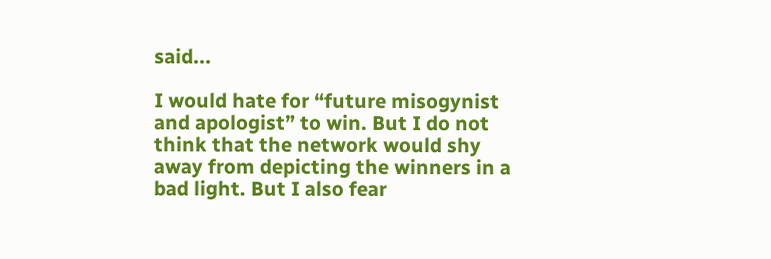said...

I would hate for “future misogynist and apologist” to win. But I do not think that the network would shy away from depicting the winners in a bad light. But I also fear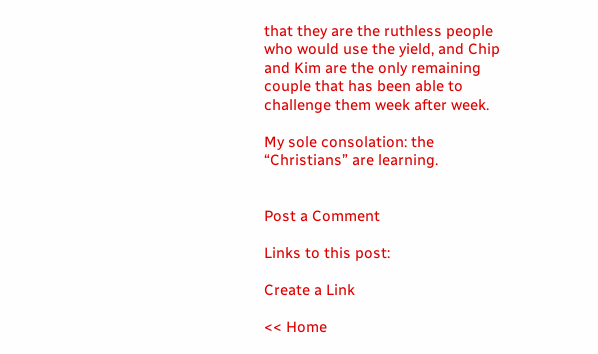that they are the ruthless people who would use the yield, and Chip and Kim are the only remaining couple that has been able to challenge them week after week.

My sole consolation: the “Christians” are learning.


Post a Comment

Links to this post:

Create a Link

<< Home